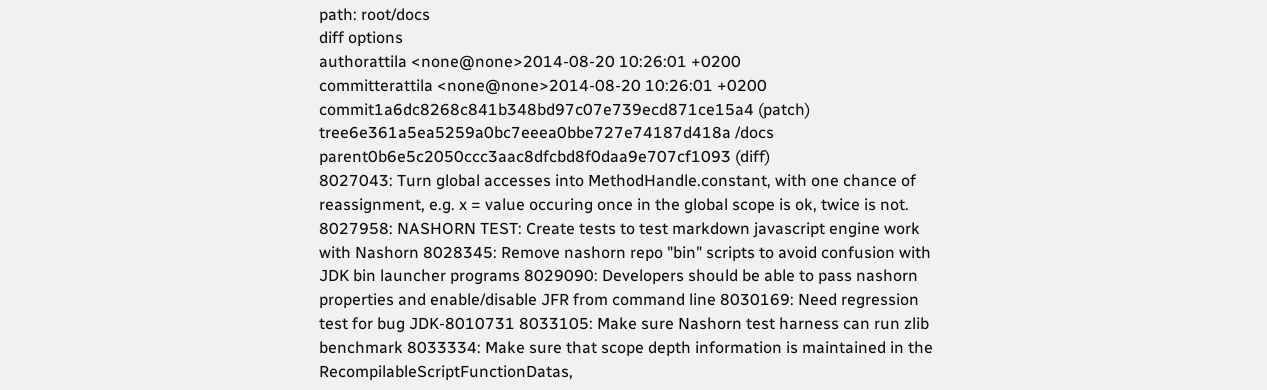path: root/docs
diff options
authorattila <none@none>2014-08-20 10:26:01 +0200
committerattila <none@none>2014-08-20 10:26:01 +0200
commit1a6dc8268c841b348bd97c07e739ecd871ce15a4 (patch)
tree6e361a5ea5259a0bc7eeea0bbe727e74187d418a /docs
parent0b6e5c2050ccc3aac8dfcbd8f0daa9e707cf1093 (diff)
8027043: Turn global accesses into MethodHandle.constant, with one chance of reassignment, e.g. x = value occuring once in the global scope is ok, twice is not.
8027958: NASHORN TEST: Create tests to test markdown javascript engine work with Nashorn 8028345: Remove nashorn repo "bin" scripts to avoid confusion with JDK bin launcher programs 8029090: Developers should be able to pass nashorn properties and enable/disable JFR from command line 8030169: Need regression test for bug JDK-8010731 8033105: Make sure Nashorn test harness can run zlib benchmark 8033334: Make sure that scope depth information is maintained in the RecompilableScriptFunctionDatas,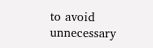to avoid unnecessary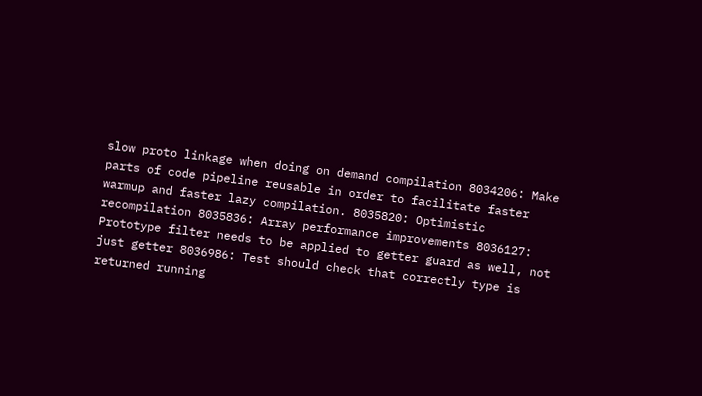slow proto linkage when doing on demand compilation 8034206: Make parts of code pipeline reusable in order to facilitate faster warmup and faster lazy compilation. 8035820: Optimistic recompilation 8035836: Array performance improvements 8036127: Prototype filter needs to be applied to getter guard as well, not just getter 8036986: Test should check that correctly type is returned running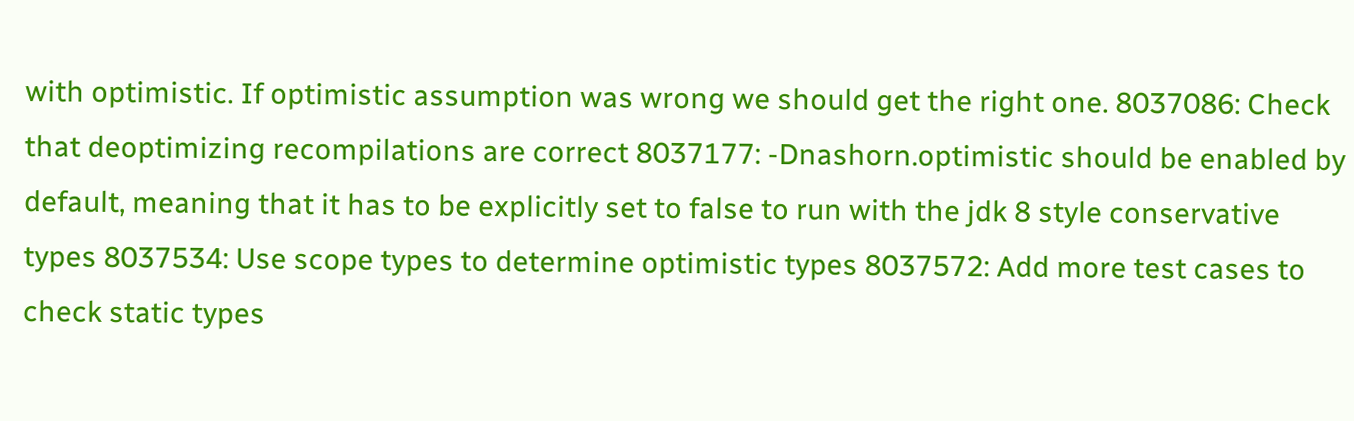with optimistic. If optimistic assumption was wrong we should get the right one. 8037086: Check that deoptimizing recompilations are correct 8037177: -Dnashorn.optimistic should be enabled by default, meaning that it has to be explicitly set to false to run with the jdk 8 style conservative types 8037534: Use scope types to determine optimistic types 8037572: Add more test cases to check static types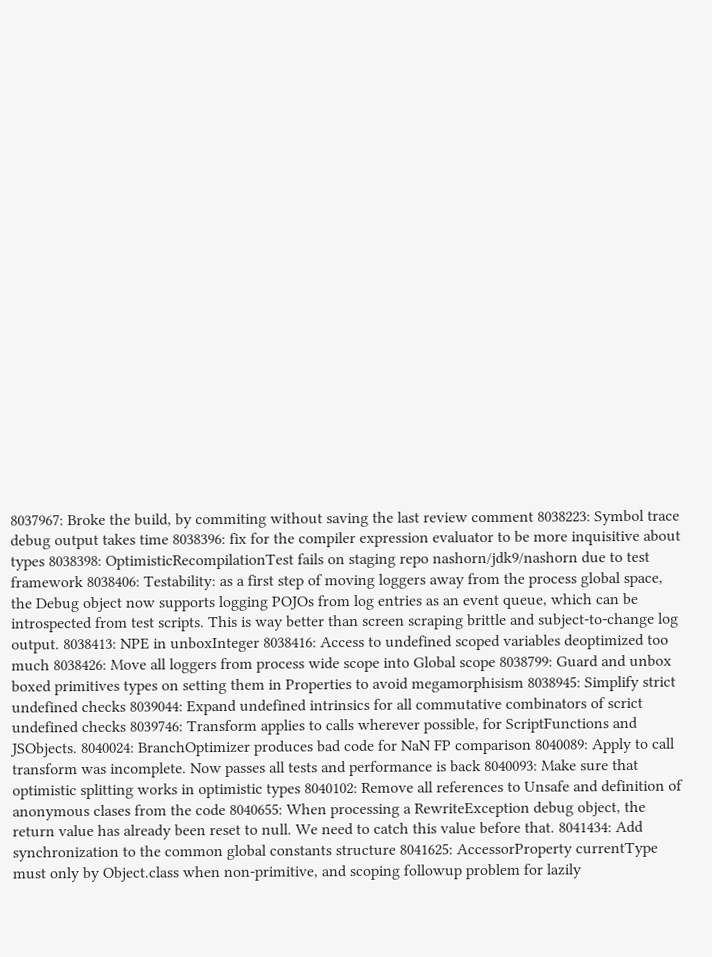8037967: Broke the build, by commiting without saving the last review comment 8038223: Symbol trace debug output takes time 8038396: fix for the compiler expression evaluator to be more inquisitive about types 8038398: OptimisticRecompilationTest fails on staging repo nashorn/jdk9/nashorn due to test framework 8038406: Testability: as a first step of moving loggers away from the process global space, the Debug object now supports logging POJOs from log entries as an event queue, which can be introspected from test scripts. This is way better than screen scraping brittle and subject-to-change log output. 8038413: NPE in unboxInteger 8038416: Access to undefined scoped variables deoptimized too much 8038426: Move all loggers from process wide scope into Global scope 8038799: Guard and unbox boxed primitives types on setting them in Properties to avoid megamorphisism 8038945: Simplify strict undefined checks 8039044: Expand undefined intrinsics for all commutative combinators of scrict undefined checks 8039746: Transform applies to calls wherever possible, for ScriptFunctions and JSObjects. 8040024: BranchOptimizer produces bad code for NaN FP comparison 8040089: Apply to call transform was incomplete. Now passes all tests and performance is back 8040093: Make sure that optimistic splitting works in optimistic types 8040102: Remove all references to Unsafe and definition of anonymous clases from the code 8040655: When processing a RewriteException debug object, the return value has already been reset to null. We need to catch this value before that. 8041434: Add synchronization to the common global constants structure 8041625: AccessorProperty currentType must only by Object.class when non-primitive, and scoping followup problem for lazily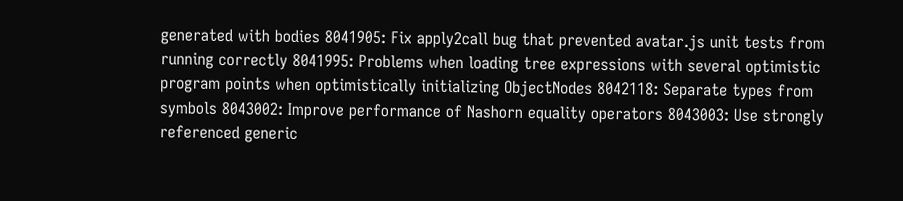generated with bodies 8041905: Fix apply2call bug that prevented avatar.js unit tests from running correctly 8041995: Problems when loading tree expressions with several optimistic program points when optimistically initializing ObjectNodes 8042118: Separate types from symbols 8043002: Improve performance of Nashorn equality operators 8043003: Use strongly referenced generic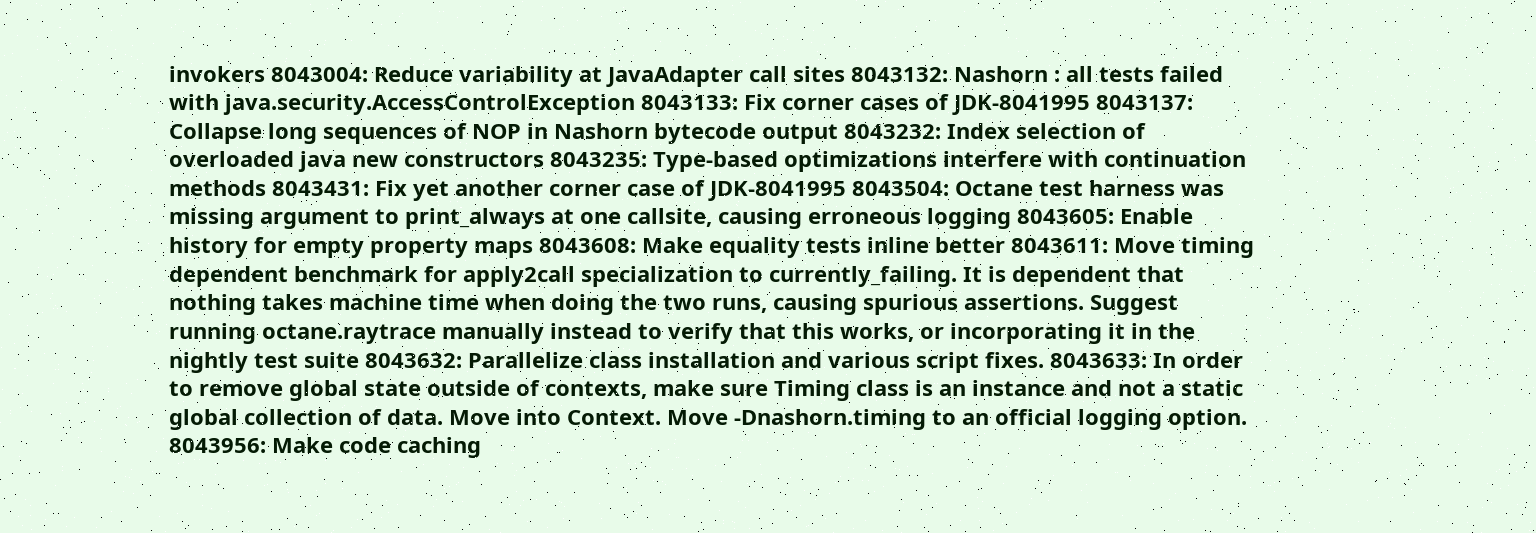invokers 8043004: Reduce variability at JavaAdapter call sites 8043132: Nashorn : all tests failed with java.security.AccessControlException 8043133: Fix corner cases of JDK-8041995 8043137: Collapse long sequences of NOP in Nashorn bytecode output 8043232: Index selection of overloaded java new constructors 8043235: Type-based optimizations interfere with continuation methods 8043431: Fix yet another corner case of JDK-8041995 8043504: Octane test harness was missing argument to print_always at one callsite, causing erroneous logging 8043605: Enable history for empty property maps 8043608: Make equality tests inline better 8043611: Move timing dependent benchmark for apply2call specialization to currently_failing. It is dependent that nothing takes machine time when doing the two runs, causing spurious assertions. Suggest running octane.raytrace manually instead to verify that this works, or incorporating it in the nightly test suite 8043632: Parallelize class installation and various script fixes. 8043633: In order to remove global state outside of contexts, make sure Timing class is an instance and not a static global collection of data. Move into Context. Move -Dnashorn.timing to an official logging option. 8043956: Make code caching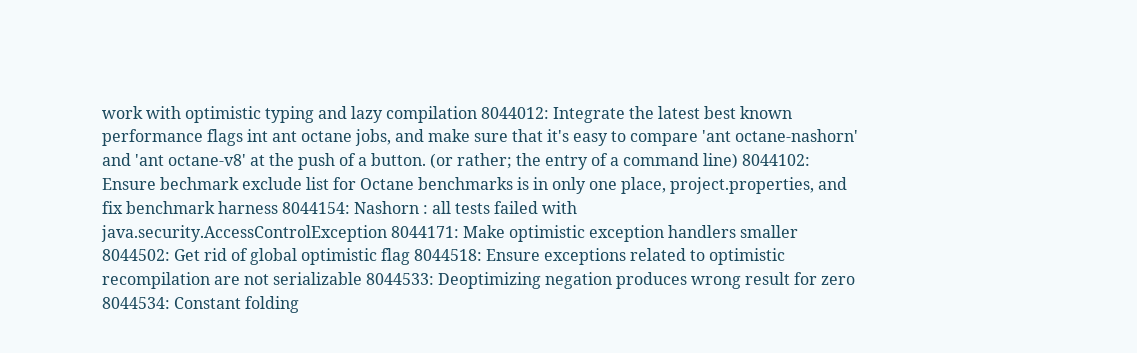work with optimistic typing and lazy compilation 8044012: Integrate the latest best known performance flags int ant octane jobs, and make sure that it's easy to compare 'ant octane-nashorn' and 'ant octane-v8' at the push of a button. (or rather; the entry of a command line) 8044102: Ensure bechmark exclude list for Octane benchmarks is in only one place, project.properties, and fix benchmark harness 8044154: Nashorn : all tests failed with java.security.AccessControlException 8044171: Make optimistic exception handlers smaller 8044502: Get rid of global optimistic flag 8044518: Ensure exceptions related to optimistic recompilation are not serializable 8044533: Deoptimizing negation produces wrong result for zero 8044534: Constant folding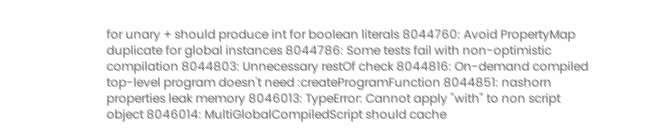for unary + should produce int for boolean literals 8044760: Avoid PropertyMap duplicate for global instances 8044786: Some tests fail with non-optimistic compilation 8044803: Unnecessary restOf check 8044816: On-demand compiled top-level program doesn't need :createProgramFunction 8044851: nashorn properties leak memory 8046013: TypeError: Cannot apply "with" to non script object 8046014: MultiGlobalCompiledScript should cache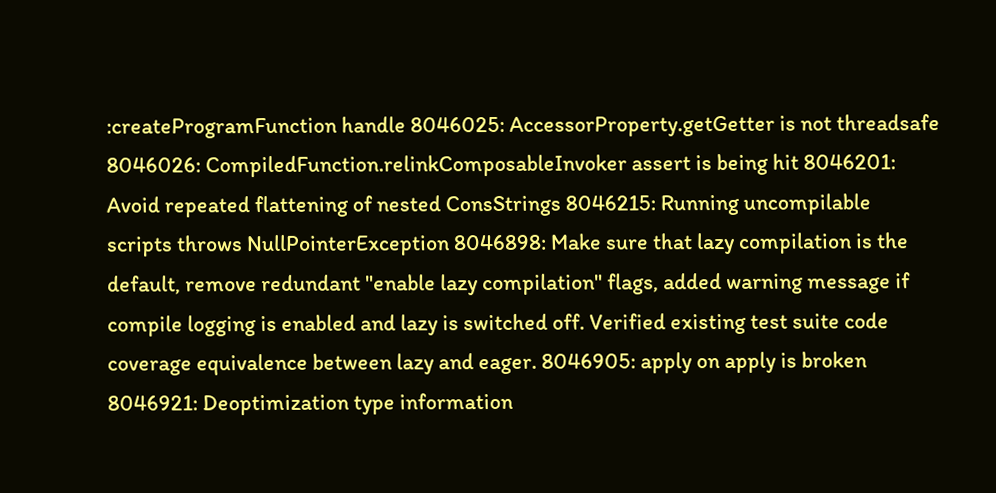:createProgramFunction handle 8046025: AccessorProperty.getGetter is not threadsafe 8046026: CompiledFunction.relinkComposableInvoker assert is being hit 8046201: Avoid repeated flattening of nested ConsStrings 8046215: Running uncompilable scripts throws NullPointerException 8046898: Make sure that lazy compilation is the default, remove redundant "enable lazy compilation" flags, added warning message if compile logging is enabled and lazy is switched off. Verified existing test suite code coverage equivalence between lazy and eager. 8046905: apply on apply is broken 8046921: Deoptimization type information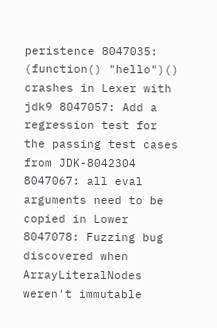peristence 8047035: (function() "hello")() crashes in Lexer with jdk9 8047057: Add a regression test for the passing test cases from JDK-8042304 8047067: all eval arguments need to be copied in Lower 8047078: Fuzzing bug discovered when ArrayLiteralNodes weren't immutable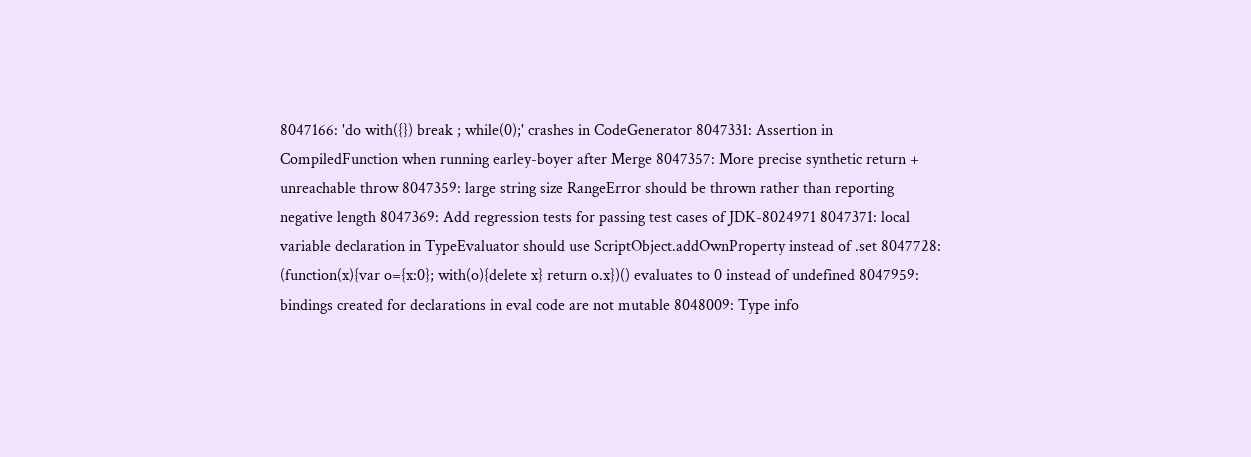8047166: 'do with({}) break ; while(0);' crashes in CodeGenerator 8047331: Assertion in CompiledFunction when running earley-boyer after Merge 8047357: More precise synthetic return + unreachable throw 8047359: large string size RangeError should be thrown rather than reporting negative length 8047369: Add regression tests for passing test cases of JDK-8024971 8047371: local variable declaration in TypeEvaluator should use ScriptObject.addOwnProperty instead of .set 8047728: (function(x){var o={x:0}; with(o){delete x} return o.x})() evaluates to 0 instead of undefined 8047959: bindings created for declarations in eval code are not mutable 8048009: Type info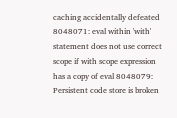caching accidentally defeated 8048071: eval within 'with' statement does not use correct scope if with scope expression has a copy of eval 8048079: Persistent code store is broken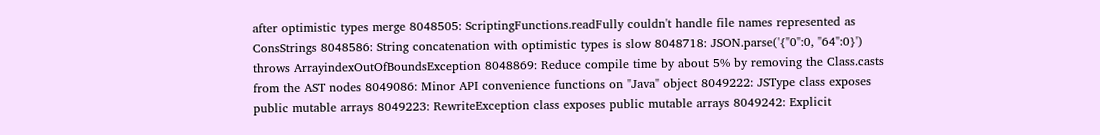after optimistic types merge 8048505: ScriptingFunctions.readFully couldn't handle file names represented as ConsStrings 8048586: String concatenation with optimistic types is slow 8048718: JSON.parse('{"0":0, "64":0}') throws ArrayindexOutOfBoundsException 8048869: Reduce compile time by about 5% by removing the Class.casts from the AST nodes 8049086: Minor API convenience functions on "Java" object 8049222: JSType class exposes public mutable arrays 8049223: RewriteException class exposes public mutable arrays 8049242: Explicit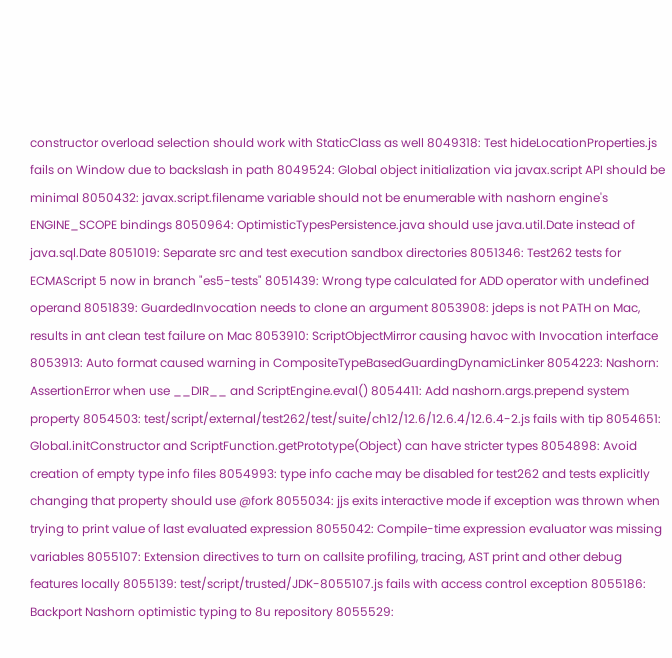constructor overload selection should work with StaticClass as well 8049318: Test hideLocationProperties.js fails on Window due to backslash in path 8049524: Global object initialization via javax.script API should be minimal 8050432: javax.script.filename variable should not be enumerable with nashorn engine's ENGINE_SCOPE bindings 8050964: OptimisticTypesPersistence.java should use java.util.Date instead of java.sql.Date 8051019: Separate src and test execution sandbox directories 8051346: Test262 tests for ECMAScript 5 now in branch "es5-tests" 8051439: Wrong type calculated for ADD operator with undefined operand 8051839: GuardedInvocation needs to clone an argument 8053908: jdeps is not PATH on Mac, results in ant clean test failure on Mac 8053910: ScriptObjectMirror causing havoc with Invocation interface 8053913: Auto format caused warning in CompositeTypeBasedGuardingDynamicLinker 8054223: Nashorn: AssertionError when use __DIR__ and ScriptEngine.eval() 8054411: Add nashorn.args.prepend system property 8054503: test/script/external/test262/test/suite/ch12/12.6/12.6.4/12.6.4-2.js fails with tip 8054651: Global.initConstructor and ScriptFunction.getPrototype(Object) can have stricter types 8054898: Avoid creation of empty type info files 8054993: type info cache may be disabled for test262 and tests explicitly changing that property should use @fork 8055034: jjs exits interactive mode if exception was thrown when trying to print value of last evaluated expression 8055042: Compile-time expression evaluator was missing variables 8055107: Extension directives to turn on callsite profiling, tracing, AST print and other debug features locally 8055139: test/script/trusted/JDK-8055107.js fails with access control exception 8055186: Backport Nashorn optimistic typing to 8u repository 8055529: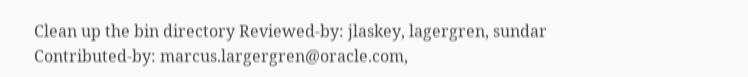Clean up the bin directory Reviewed-by: jlaskey, lagergren, sundar Contributed-by: marcus.largergren@oracle.com,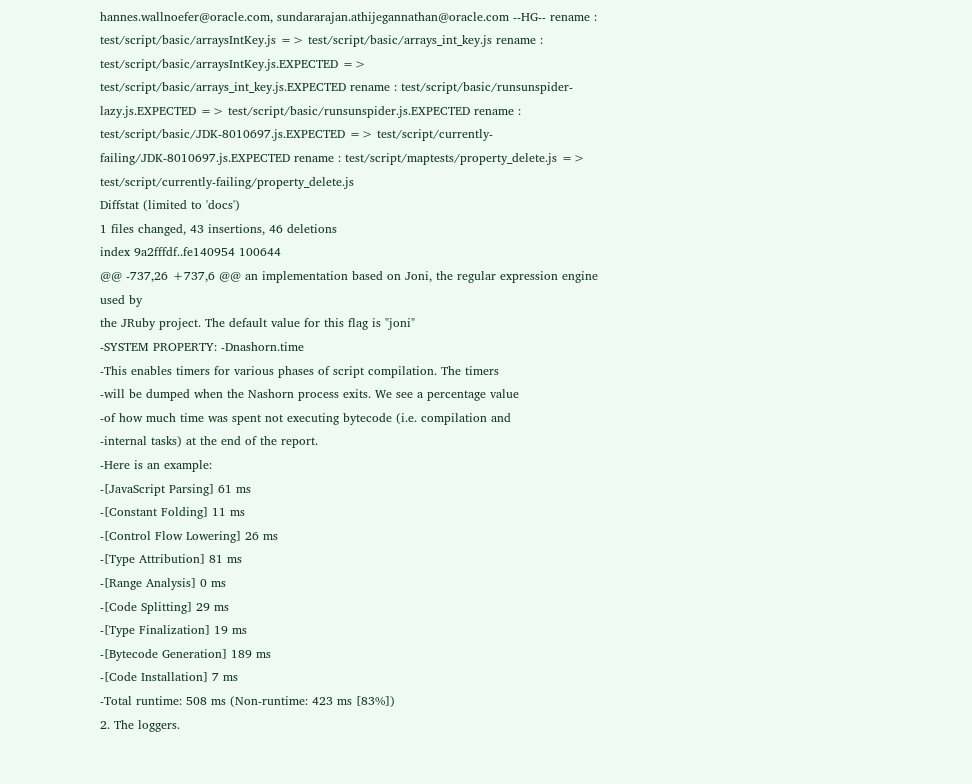hannes.wallnoefer@oracle.com, sundararajan.athijegannathan@oracle.com --HG-- rename : test/script/basic/arraysIntKey.js => test/script/basic/arrays_int_key.js rename : test/script/basic/arraysIntKey.js.EXPECTED => test/script/basic/arrays_int_key.js.EXPECTED rename : test/script/basic/runsunspider-lazy.js.EXPECTED => test/script/basic/runsunspider.js.EXPECTED rename : test/script/basic/JDK-8010697.js.EXPECTED => test/script/currently-failing/JDK-8010697.js.EXPECTED rename : test/script/maptests/property_delete.js => test/script/currently-failing/property_delete.js
Diffstat (limited to 'docs')
1 files changed, 43 insertions, 46 deletions
index 9a2fffdf..fe140954 100644
@@ -737,26 +737,6 @@ an implementation based on Joni, the regular expression engine used by
the JRuby project. The default value for this flag is "joni"
-SYSTEM PROPERTY: -Dnashorn.time
-This enables timers for various phases of script compilation. The timers
-will be dumped when the Nashorn process exits. We see a percentage value
-of how much time was spent not executing bytecode (i.e. compilation and
-internal tasks) at the end of the report.
-Here is an example:
-[JavaScript Parsing] 61 ms
-[Constant Folding] 11 ms
-[Control Flow Lowering] 26 ms
-[Type Attribution] 81 ms
-[Range Analysis] 0 ms
-[Code Splitting] 29 ms
-[Type Finalization] 19 ms
-[Bytecode Generation] 189 ms
-[Code Installation] 7 ms
-Total runtime: 508 ms (Non-runtime: 423 ms [83%])
2. The loggers.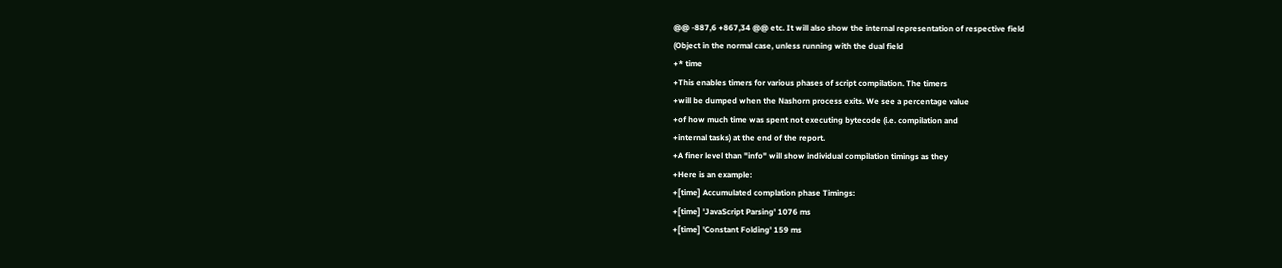@@ -887,6 +867,34 @@ etc. It will also show the internal representation of respective field
(Object in the normal case, unless running with the dual field
+* time
+This enables timers for various phases of script compilation. The timers
+will be dumped when the Nashorn process exits. We see a percentage value
+of how much time was spent not executing bytecode (i.e. compilation and
+internal tasks) at the end of the report.
+A finer level than "info" will show individual compilation timings as they
+Here is an example:
+[time] Accumulated complation phase Timings:
+[time] 'JavaScript Parsing' 1076 ms
+[time] 'Constant Folding' 159 ms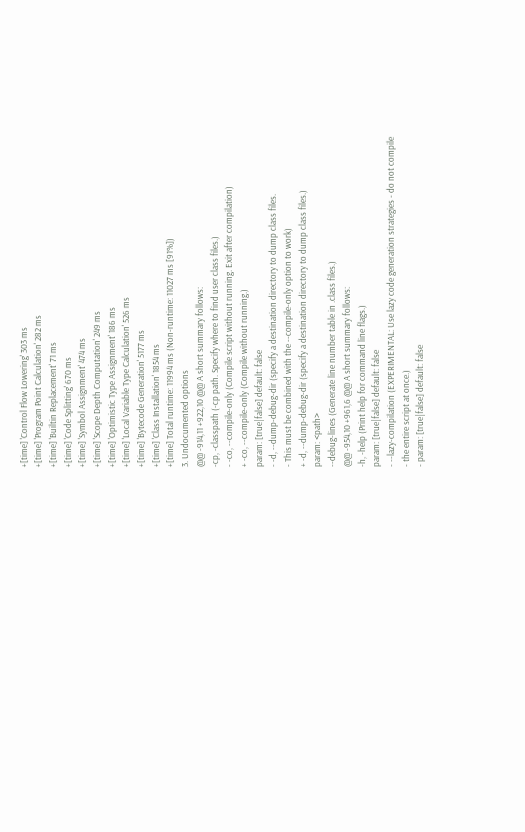+[time] 'Control Flow Lowering' 303 ms
+[time] 'Program Point Calculation' 282 ms
+[time] 'Builtin Replacement' 71 ms
+[time] 'Code Splitting' 670 ms
+[time] 'Symbol Assignment' 474 ms
+[time] 'Scope Depth Computation' 249 ms
+[time] 'Optimistic Type Assignment' 186 ms
+[time] 'Local Variable Type Calculation' 526 ms
+[time] 'Bytecode Generation' 5177 ms
+[time] 'Class Installation' 1854 ms
+[time] Total runtime: 11994 ms (Non-runtime: 11027 ms [91%])
3. Undocumented options
@@ -914,11 +922,10 @@ A short summary follows:
-cp, -classpath (-cp path. Specify where to find user class files.)
- -co, --compile-only (Compile script without running. Exit after compilation)
+ -co, --compile-only (Compile without running.)
param: [true|false] default: false
- -d, --dump-debug-dir (specify a destination directory to dump class files.
- This must be combined with the --compile-only option to work)
+ -d, --dump-debug-dir (specify a destination directory to dump class files.)
param: <path>
--debug-lines (Generate line number table in .class files.)
@@ -954,10 +961,6 @@ A short summary follows:
-h, -help (Print help for command line flags.)
param: [true|false] default: false
- --lazy-compilation (EXPERIMENTAL: Use lazy code generation strategies - do not compile
- the entire script at once.)
- param: [true|false] default: false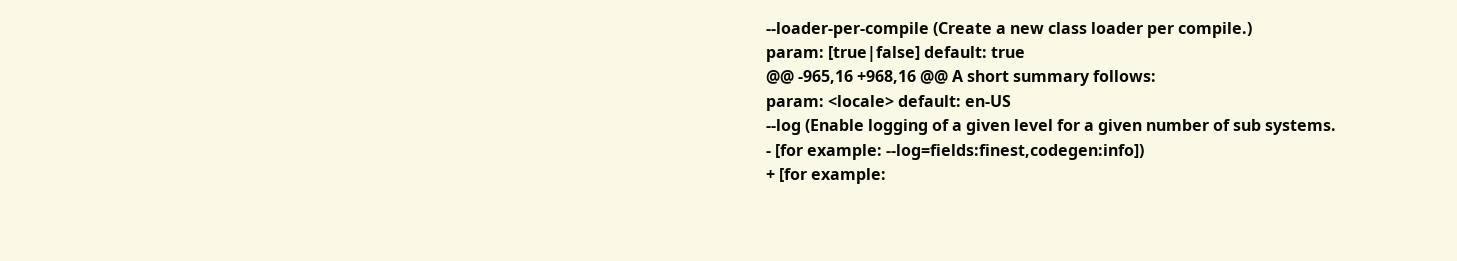--loader-per-compile (Create a new class loader per compile.)
param: [true|false] default: true
@@ -965,16 +968,16 @@ A short summary follows:
param: <locale> default: en-US
--log (Enable logging of a given level for a given number of sub systems.
- [for example: --log=fields:finest,codegen:info])
+ [for example: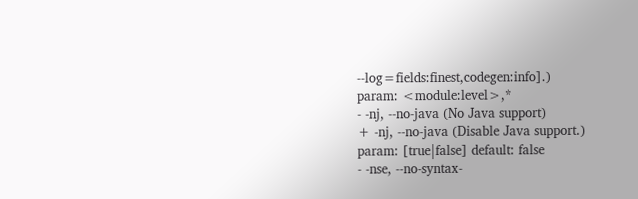--log=fields:finest,codegen:info].)
param: <module:level>,*
- -nj, --no-java (No Java support)
+ -nj, --no-java (Disable Java support.)
param: [true|false] default: false
- -nse, --no-syntax-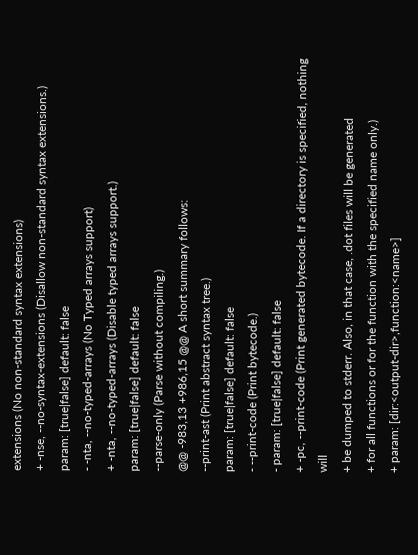extensions (No non-standard syntax extensions)
+ -nse, --no-syntax-extensions (Disallow non-standard syntax extensions.)
param: [true|false] default: false
- -nta, --no-typed-arrays (No Typed arrays support)
+ -nta, --no-typed-arrays (Disable typed arrays support.)
param: [true|false] default: false
--parse-only (Parse without compiling.)
@@ -983,13 +986,15 @@ A short summary follows:
--print-ast (Print abstract syntax tree.)
param: [true|false] default: false
- --print-code (Print bytecode.)
- param: [true|false] default: false
+ -pc, --print-code (Print generated bytecode. If a directory is specified, nothing will
+ be dumped to stderr. Also, in that case, .dot files will be generated
+ for all functions or for the function with the specified name only.)
+ param: [dir:<output-dir>,function:<name>]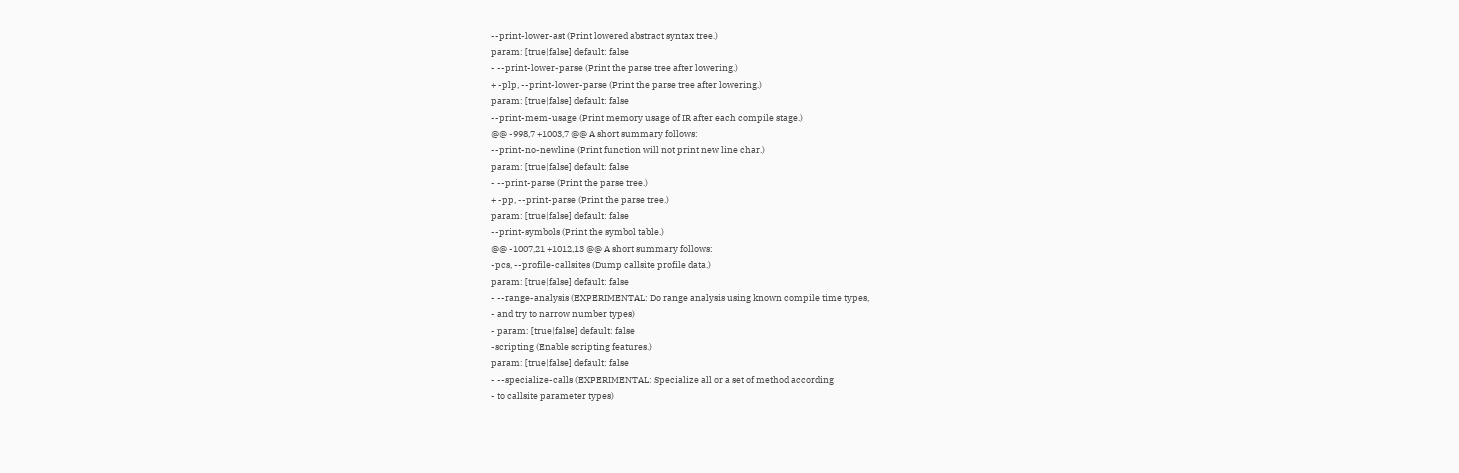--print-lower-ast (Print lowered abstract syntax tree.)
param: [true|false] default: false
- --print-lower-parse (Print the parse tree after lowering.)
+ -plp, --print-lower-parse (Print the parse tree after lowering.)
param: [true|false] default: false
--print-mem-usage (Print memory usage of IR after each compile stage.)
@@ -998,7 +1003,7 @@ A short summary follows:
--print-no-newline (Print function will not print new line char.)
param: [true|false] default: false
- --print-parse (Print the parse tree.)
+ -pp, --print-parse (Print the parse tree.)
param: [true|false] default: false
--print-symbols (Print the symbol table.)
@@ -1007,21 +1012,13 @@ A short summary follows:
-pcs, --profile-callsites (Dump callsite profile data.)
param: [true|false] default: false
- --range-analysis (EXPERIMENTAL: Do range analysis using known compile time types,
- and try to narrow number types)
- param: [true|false] default: false
-scripting (Enable scripting features.)
param: [true|false] default: false
- --specialize-calls (EXPERIMENTAL: Specialize all or a set of method according
- to callsite parameter types)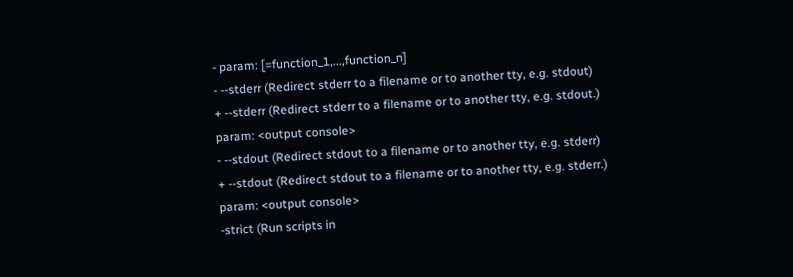- param: [=function_1,...,function_n]
- --stderr (Redirect stderr to a filename or to another tty, e.g. stdout)
+ --stderr (Redirect stderr to a filename or to another tty, e.g. stdout.)
param: <output console>
- --stdout (Redirect stdout to a filename or to another tty, e.g. stderr)
+ --stdout (Redirect stdout to a filename or to another tty, e.g. stderr.)
param: <output console>
-strict (Run scripts in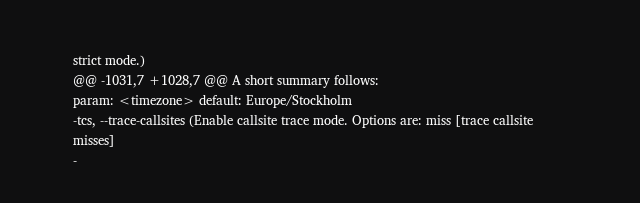strict mode.)
@@ -1031,7 +1028,7 @@ A short summary follows:
param: <timezone> default: Europe/Stockholm
-tcs, --trace-callsites (Enable callsite trace mode. Options are: miss [trace callsite misses]
-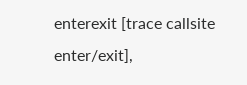enterexit [trace callsite enter/exit],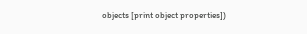objects [print object properties])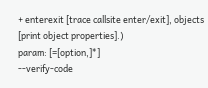+ enterexit [trace callsite enter/exit], objects [print object properties].)
param: [=[option,]*]
--verify-code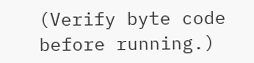(Verify byte code before running.)